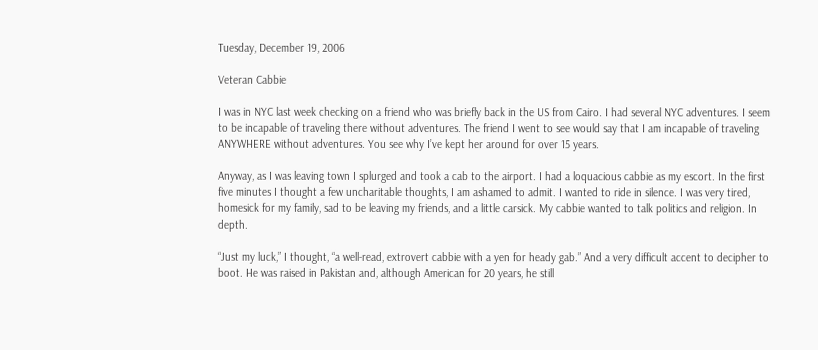Tuesday, December 19, 2006

Veteran Cabbie

I was in NYC last week checking on a friend who was briefly back in the US from Cairo. I had several NYC adventures. I seem to be incapable of traveling there without adventures. The friend I went to see would say that I am incapable of traveling ANYWHERE without adventures. You see why I’ve kept her around for over 15 years.

Anyway, as I was leaving town I splurged and took a cab to the airport. I had a loquacious cabbie as my escort. In the first five minutes I thought a few uncharitable thoughts, I am ashamed to admit. I wanted to ride in silence. I was very tired, homesick for my family, sad to be leaving my friends, and a little carsick. My cabbie wanted to talk politics and religion. In depth.

“Just my luck,” I thought, “a well-read, extrovert cabbie with a yen for heady gab.” And a very difficult accent to decipher to boot. He was raised in Pakistan and, although American for 20 years, he still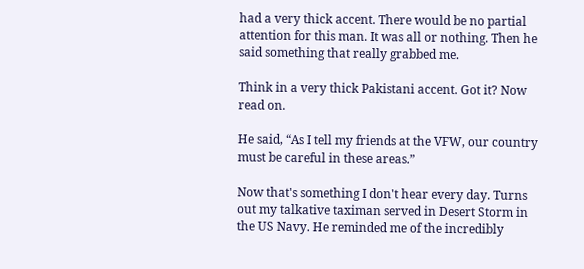had a very thick accent. There would be no partial attention for this man. It was all or nothing. Then he said something that really grabbed me.

Think in a very thick Pakistani accent. Got it? Now read on.

He said, “As I tell my friends at the VFW, our country must be careful in these areas.”

Now that's something I don't hear every day. Turns out my talkative taximan served in Desert Storm in the US Navy. He reminded me of the incredibly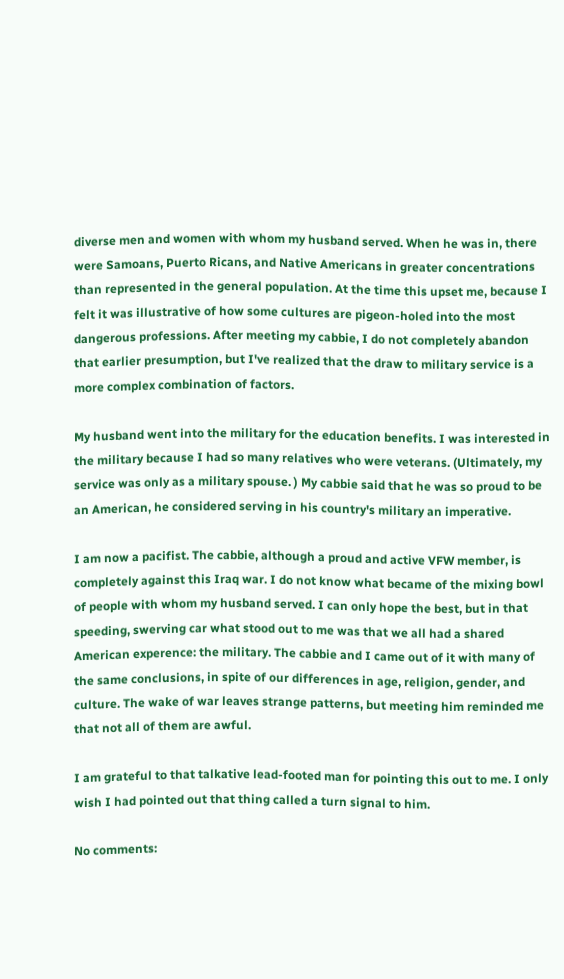diverse men and women with whom my husband served. When he was in, there were Samoans, Puerto Ricans, and Native Americans in greater concentrations than represented in the general population. At the time this upset me, because I felt it was illustrative of how some cultures are pigeon-holed into the most dangerous professions. After meeting my cabbie, I do not completely abandon that earlier presumption, but I've realized that the draw to military service is a more complex combination of factors.

My husband went into the military for the education benefits. I was interested in the military because I had so many relatives who were veterans. (Ultimately, my service was only as a military spouse. ) My cabbie said that he was so proud to be an American, he considered serving in his country's military an imperative.

I am now a pacifist. The cabbie, although a proud and active VFW member, is completely against this Iraq war. I do not know what became of the mixing bowl of people with whom my husband served. I can only hope the best, but in that speeding, swerving car what stood out to me was that we all had a shared American experence: the military. The cabbie and I came out of it with many of the same conclusions, in spite of our differences in age, religion, gender, and culture. The wake of war leaves strange patterns, but meeting him reminded me that not all of them are awful.

I am grateful to that talkative lead-footed man for pointing this out to me. I only wish I had pointed out that thing called a turn signal to him.

No comments: